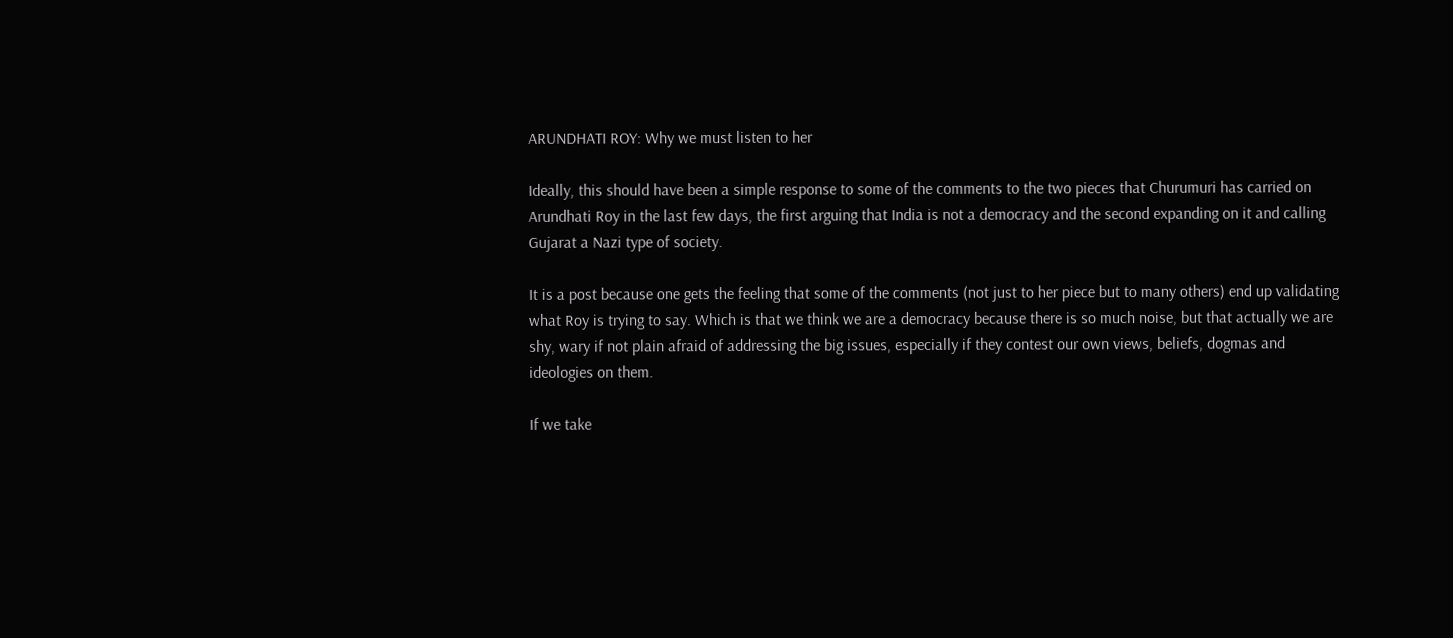ARUNDHATI ROY: Why we must listen to her

Ideally, this should have been a simple response to some of the comments to the two pieces that Churumuri has carried on Arundhati Roy in the last few days, the first arguing that India is not a democracy and the second expanding on it and calling Gujarat a Nazi type of society.

It is a post because one gets the feeling that some of the comments (not just to her piece but to many others) end up validating what Roy is trying to say. Which is that we think we are a democracy because there is so much noise, but that actually we are shy, wary if not plain afraid of addressing the big issues, especially if they contest our own views, beliefs, dogmas and ideologies on them.

If we take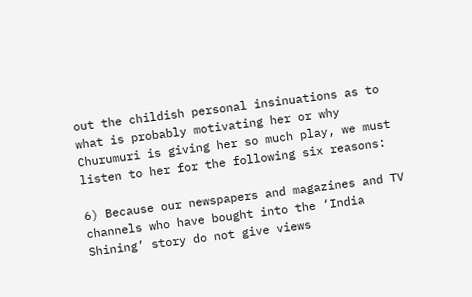out the childish personal insinuations as to what is probably motivating her or why Churumuri is giving her so much play, we must listen to her for the following six reasons:

6) Because our newspapers and magazines and TV channels who have bought into the ‘India Shining’ story do not give views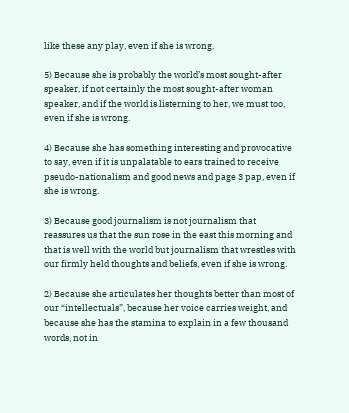like these any play, even if she is wrong.

5) Because she is probably the world’s most sought-after speaker, if not certainly the most sought-after woman speaker, and if the world is listerning to her, we must too, even if she is wrong.

4) Because she has something interesting and provocative to say, even if it is unpalatable to ears trained to receive pseudo-nationalism and good news and page 3 pap, even if she is wrong.

3) Because good journalism is not journalism that reassures us that the sun rose in the east this morning and that is well with the world but journalism that wrestles with our firmly held thoughts and beliefs, even if she is wrong.

2) Because she articulates her thoughts better than most of our “intellectuals”, because her voice carries weight, and because she has the stamina to explain in a few thousand words, not in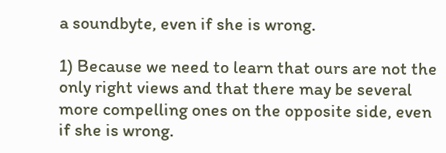a soundbyte, even if she is wrong.

1) Because we need to learn that ours are not the only right views and that there may be several more compelling ones on the opposite side, even if she is wrong.